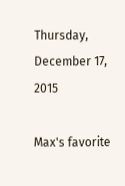Thursday, December 17, 2015

Max's favorite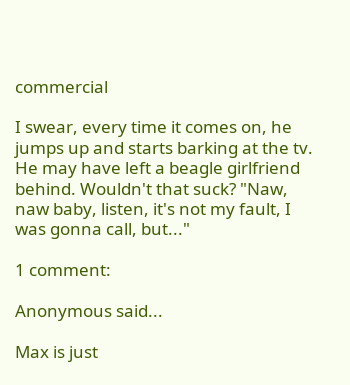commercial

I swear, every time it comes on, he jumps up and starts barking at the tv. He may have left a beagle girlfriend behind. Wouldn't that suck? "Naw, naw baby, listen, it's not my fault, I was gonna call, but..."

1 comment:

Anonymous said...

Max is just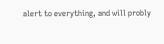alert to everything, and will probly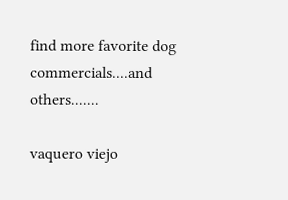find more favorite dog commercials....and others.......

vaquero viejo